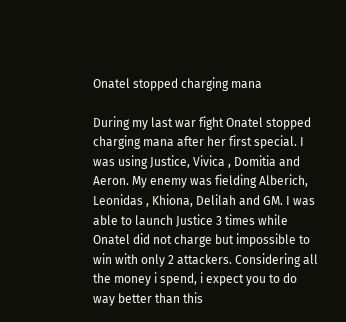Onatel stopped charging mana

During my last war fight Onatel stopped charging mana after her first special. I was using Justice, Vivica , Domitia and Aeron. My enemy was fielding Alberich, Leonidas , Khiona, Delilah and GM. I was able to launch Justice 3 times while Onatel did not charge but impossible to win with only 2 attackers. Considering all the money i spend, i expect you to do way better than this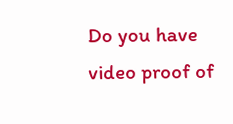Do you have video proof of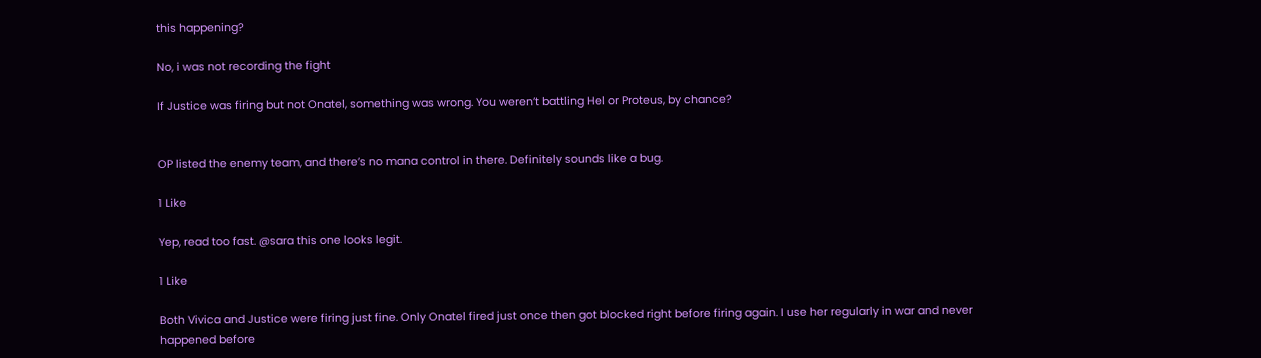this happening?

No, i was not recording the fight

If Justice was firing but not Onatel, something was wrong. You weren’t battling Hel or Proteus, by chance?


OP listed the enemy team, and there’s no mana control in there. Definitely sounds like a bug.

1 Like

Yep, read too fast. @sara this one looks legit.

1 Like

Both Vivica and Justice were firing just fine. Only Onatel fired just once then got blocked right before firing again. I use her regularly in war and never happened before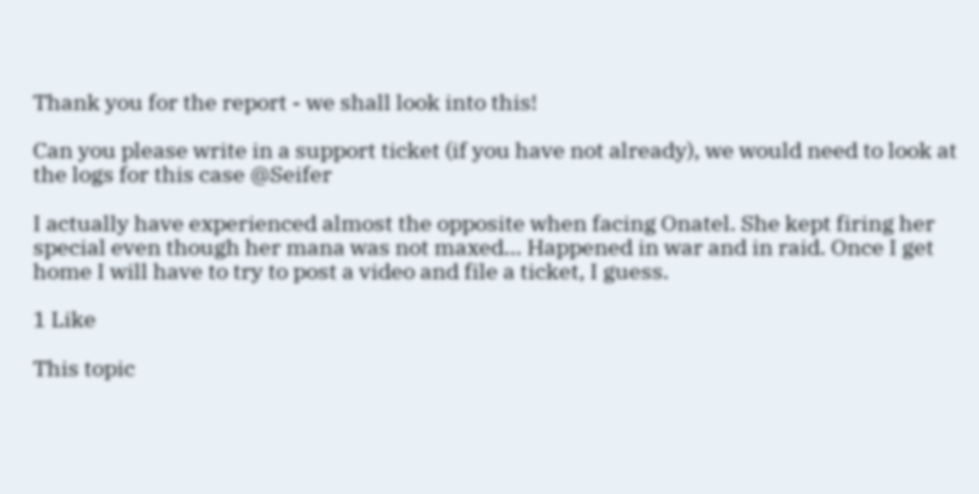Thank you for the report - we shall look into this!

Can you please write in a support ticket (if you have not already), we would need to look at the logs for this case @Seifer

I actually have experienced almost the opposite when facing Onatel. She kept firing her special even though her mana was not maxed… Happened in war and in raid. Once I get home I will have to try to post a video and file a ticket, I guess.

1 Like

This topic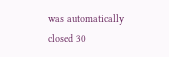was automatically closed 30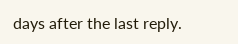days after the last reply.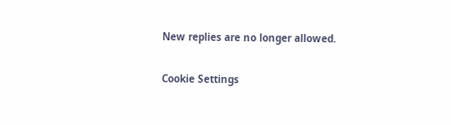New replies are no longer allowed.

Cookie Settings